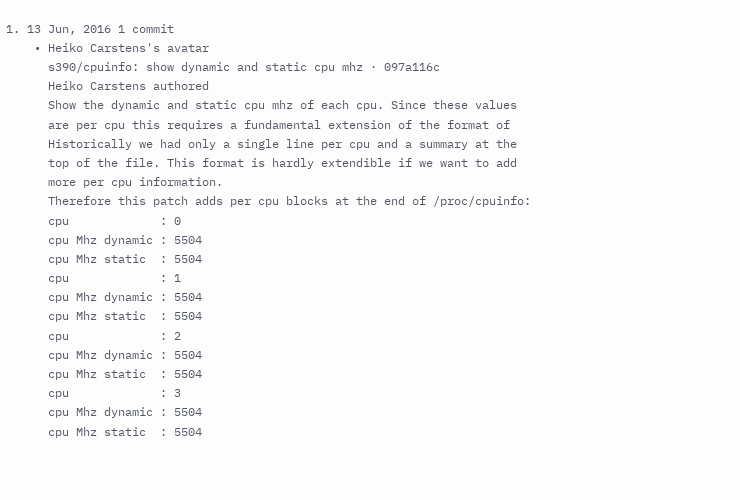1. 13 Jun, 2016 1 commit
    • Heiko Carstens's avatar
      s390/cpuinfo: show dynamic and static cpu mhz · 097a116c
      Heiko Carstens authored
      Show the dynamic and static cpu mhz of each cpu. Since these values
      are per cpu this requires a fundamental extension of the format of
      Historically we had only a single line per cpu and a summary at the
      top of the file. This format is hardly extendible if we want to add
      more per cpu information.
      Therefore this patch adds per cpu blocks at the end of /proc/cpuinfo:
      cpu             : 0
      cpu Mhz dynamic : 5504
      cpu Mhz static  : 5504
      cpu             : 1
      cpu Mhz dynamic : 5504
      cpu Mhz static  : 5504
      cpu             : 2
      cpu Mhz dynamic : 5504
      cpu Mhz static  : 5504
      cpu             : 3
      cpu Mhz dynamic : 5504
      cpu Mhz static  : 5504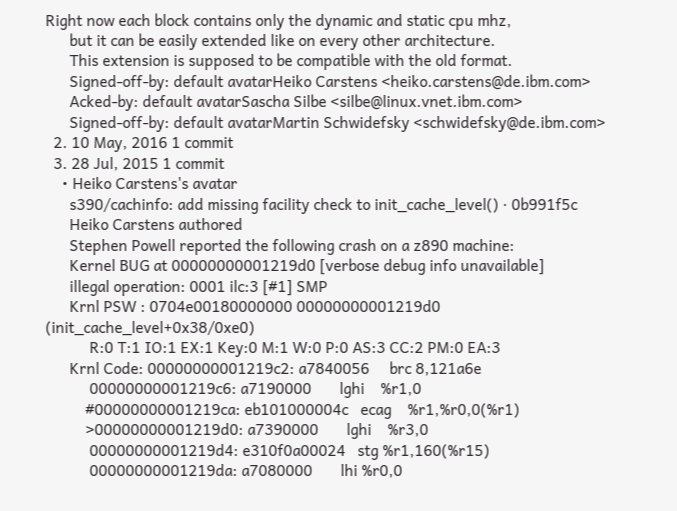Right now each block contains only the dynamic and static cpu mhz,
      but it can be easily extended like on every other architecture.
      This extension is supposed to be compatible with the old format.
      Signed-off-by: default avatarHeiko Carstens <heiko.carstens@de.ibm.com>
      Acked-by: default avatarSascha Silbe <silbe@linux.vnet.ibm.com>
      Signed-off-by: default avatarMartin Schwidefsky <schwidefsky@de.ibm.com>
  2. 10 May, 2016 1 commit
  3. 28 Jul, 2015 1 commit
    • Heiko Carstens's avatar
      s390/cachinfo: add missing facility check to init_cache_level() · 0b991f5c
      Heiko Carstens authored
      Stephen Powell reported the following crash on a z890 machine:
      Kernel BUG at 00000000001219d0 [verbose debug info unavailable]
      illegal operation: 0001 ilc:3 [#1] SMP
      Krnl PSW : 0704e00180000000 00000000001219d0 (init_cache_level+0x38/0xe0)
           R:0 T:1 IO:1 EX:1 Key:0 M:1 W:0 P:0 AS:3 CC:2 PM:0 EA:3
      Krnl Code: 00000000001219c2: a7840056     brc 8,121a6e
           00000000001219c6: a7190000       lghi    %r1,0
          #00000000001219ca: eb101000004c   ecag    %r1,%r0,0(%r1)
          >00000000001219d0: a7390000       lghi    %r3,0
           00000000001219d4: e310f0a00024   stg %r1,160(%r15)
           00000000001219da: a7080000       lhi %r0,0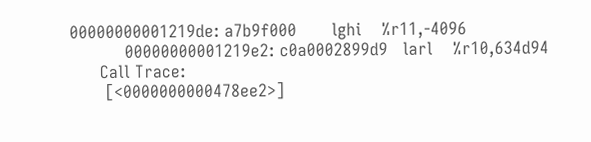00000000001219de: a7b9f000       lghi    %r11,-4096
           00000000001219e2: c0a0002899d9   larl    %r10,634d94
      Call Trace:
       [<0000000000478ee2>]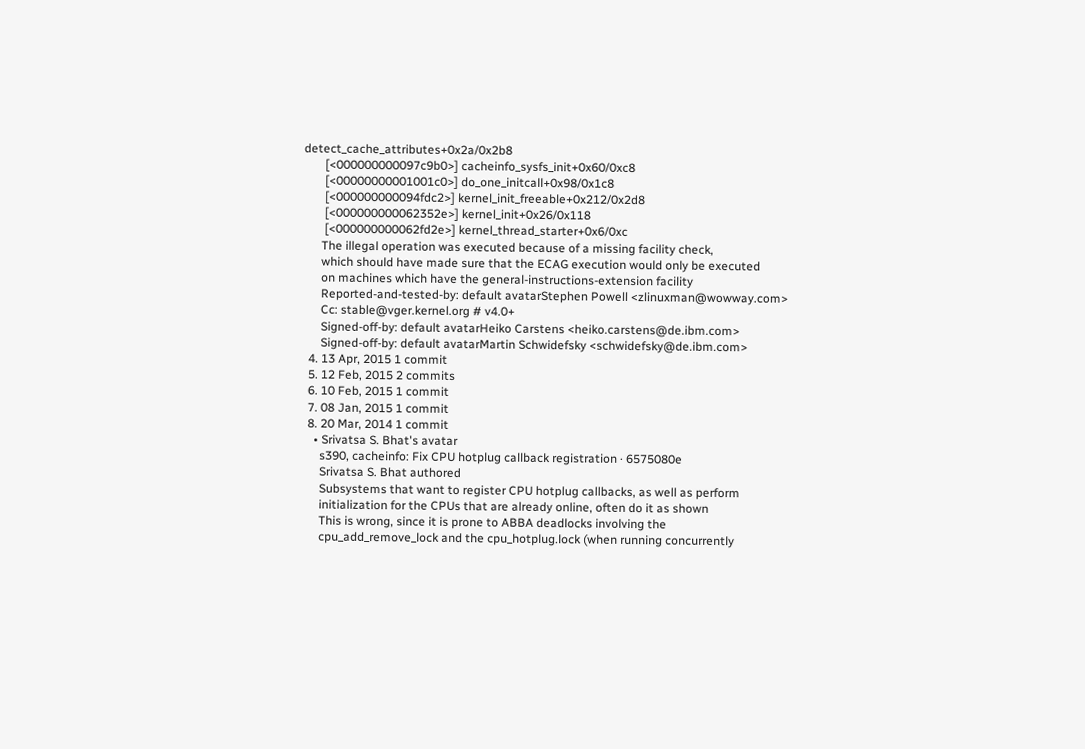detect_cache_attributes+0x2a/0x2b8
       [<000000000097c9b0>] cacheinfo_sysfs_init+0x60/0xc8
       [<00000000001001c0>] do_one_initcall+0x98/0x1c8
       [<000000000094fdc2>] kernel_init_freeable+0x212/0x2d8
       [<000000000062352e>] kernel_init+0x26/0x118
       [<000000000062fd2e>] kernel_thread_starter+0x6/0xc
      The illegal operation was executed because of a missing facility check,
      which should have made sure that the ECAG execution would only be executed
      on machines which have the general-instructions-extension facility
      Reported-and-tested-by: default avatarStephen Powell <zlinuxman@wowway.com>
      Cc: stable@vger.kernel.org # v4.0+
      Signed-off-by: default avatarHeiko Carstens <heiko.carstens@de.ibm.com>
      Signed-off-by: default avatarMartin Schwidefsky <schwidefsky@de.ibm.com>
  4. 13 Apr, 2015 1 commit
  5. 12 Feb, 2015 2 commits
  6. 10 Feb, 2015 1 commit
  7. 08 Jan, 2015 1 commit
  8. 20 Mar, 2014 1 commit
    • Srivatsa S. Bhat's avatar
      s390, cacheinfo: Fix CPU hotplug callback registration · 6575080e
      Srivatsa S. Bhat authored
      Subsystems that want to register CPU hotplug callbacks, as well as perform
      initialization for the CPUs that are already online, often do it as shown
      This is wrong, since it is prone to ABBA deadlocks involving the
      cpu_add_remove_lock and the cpu_hotplug.lock (when running concurrently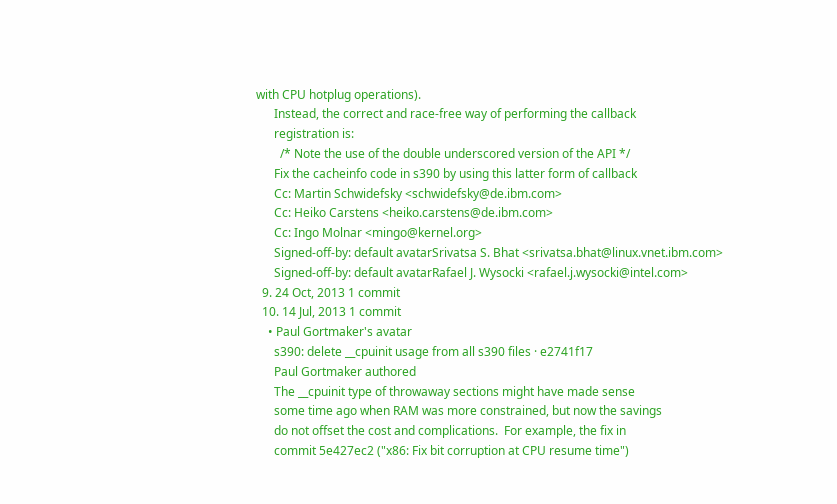with CPU hotplug operations).
      Instead, the correct and race-free way of performing the callback
      registration is:
        /* Note the use of the double underscored version of the API */
      Fix the cacheinfo code in s390 by using this latter form of callback
      Cc: Martin Schwidefsky <schwidefsky@de.ibm.com>
      Cc: Heiko Carstens <heiko.carstens@de.ibm.com>
      Cc: Ingo Molnar <mingo@kernel.org>
      Signed-off-by: default avatarSrivatsa S. Bhat <srivatsa.bhat@linux.vnet.ibm.com>
      Signed-off-by: default avatarRafael J. Wysocki <rafael.j.wysocki@intel.com>
  9. 24 Oct, 2013 1 commit
  10. 14 Jul, 2013 1 commit
    • Paul Gortmaker's avatar
      s390: delete __cpuinit usage from all s390 files · e2741f17
      Paul Gortmaker authored
      The __cpuinit type of throwaway sections might have made sense
      some time ago when RAM was more constrained, but now the savings
      do not offset the cost and complications.  For example, the fix in
      commit 5e427ec2 ("x86: Fix bit corruption at CPU resume time")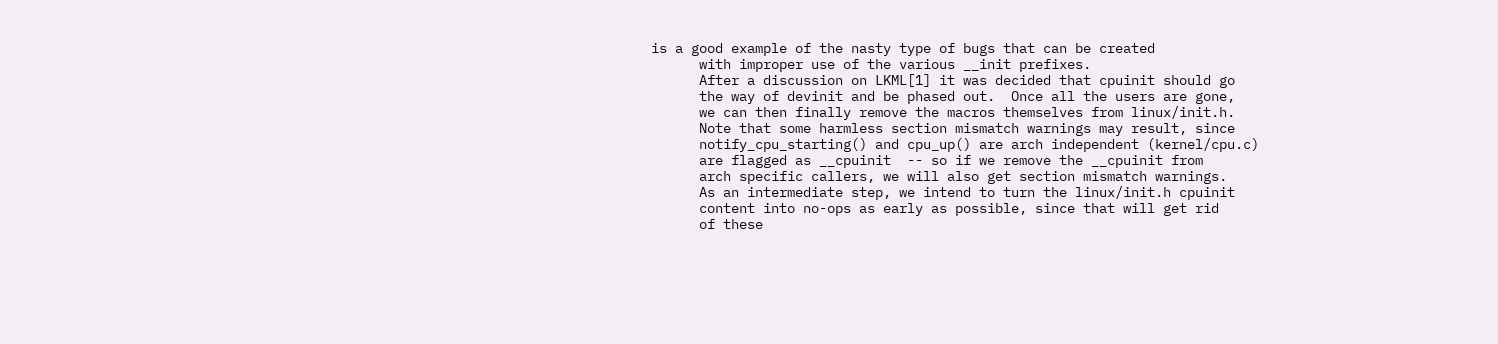is a good example of the nasty type of bugs that can be created
      with improper use of the various __init prefixes.
      After a discussion on LKML[1] it was decided that cpuinit should go
      the way of devinit and be phased out.  Once all the users are gone,
      we can then finally remove the macros themselves from linux/init.h.
      Note that some harmless section mismatch warnings may result, since
      notify_cpu_starting() and cpu_up() are arch independent (kernel/cpu.c)
      are flagged as __cpuinit  -- so if we remove the __cpuinit from
      arch specific callers, we will also get section mismatch warnings.
      As an intermediate step, we intend to turn the linux/init.h cpuinit
      content into no-ops as early as possible, since that will get rid
      of these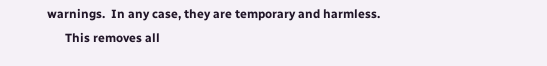warnings.  In any case, they are temporary and harmless.
      This removes all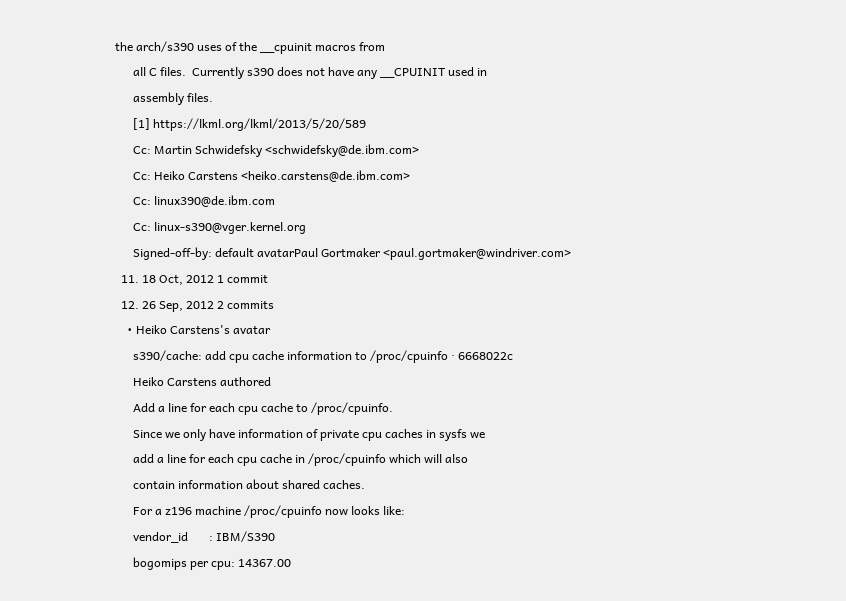the arch/s390 uses of the __cpuinit macros from
      all C files.  Currently s390 does not have any __CPUINIT used in
      assembly files.
      [1] https://lkml.org/lkml/2013/5/20/589
      Cc: Martin Schwidefsky <schwidefsky@de.ibm.com>
      Cc: Heiko Carstens <heiko.carstens@de.ibm.com>
      Cc: linux390@de.ibm.com
      Cc: linux-s390@vger.kernel.org
      Signed-off-by: default avatarPaul Gortmaker <paul.gortmaker@windriver.com>
  11. 18 Oct, 2012 1 commit
  12. 26 Sep, 2012 2 commits
    • Heiko Carstens's avatar
      s390/cache: add cpu cache information to /proc/cpuinfo · 6668022c
      Heiko Carstens authored
      Add a line for each cpu cache to /proc/cpuinfo.
      Since we only have information of private cpu caches in sysfs we
      add a line for each cpu cache in /proc/cpuinfo which will also
      contain information about shared caches.
      For a z196 machine /proc/cpuinfo now looks like:
      vendor_id       : IBM/S390
      bogomips per cpu: 14367.00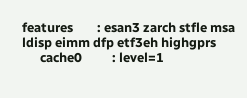features        : esan3 zarch stfle msa ldisp eimm dfp etf3eh highgprs
      cache0          : level=1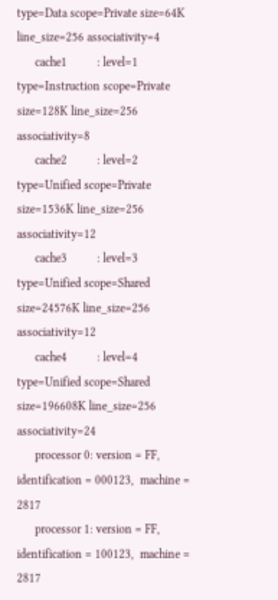type=Data scope=Private size=64K line_size=256 associativity=4
      cache1          : level=1 type=Instruction scope=Private size=128K line_size=256 associativity=8
      cache2          : level=2 type=Unified scope=Private size=1536K line_size=256 associativity=12
      cache3          : level=3 type=Unified scope=Shared size=24576K line_size=256 associativity=12
      cache4          : level=4 type=Unified scope=Shared size=196608K line_size=256 associativity=24
      processor 0: version = FF,  identification = 000123,  machine = 2817
      processor 1: version = FF,  identification = 100123,  machine = 2817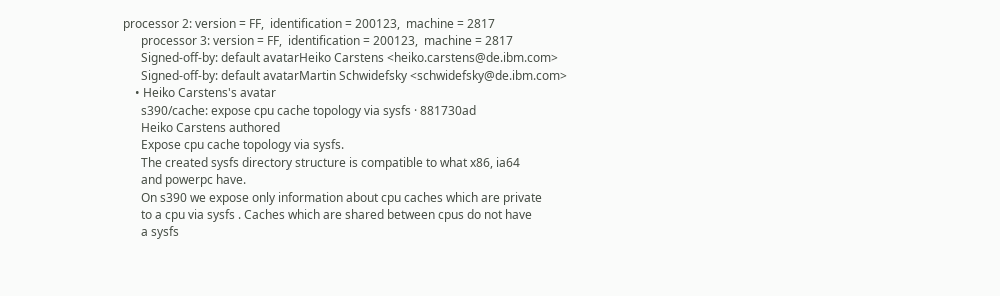processor 2: version = FF,  identification = 200123,  machine = 2817
      processor 3: version = FF,  identification = 200123,  machine = 2817
      Signed-off-by: default avatarHeiko Carstens <heiko.carstens@de.ibm.com>
      Signed-off-by: default avatarMartin Schwidefsky <schwidefsky@de.ibm.com>
    • Heiko Carstens's avatar
      s390/cache: expose cpu cache topology via sysfs · 881730ad
      Heiko Carstens authored
      Expose cpu cache topology via sysfs.
      The created sysfs directory structure is compatible to what x86, ia64
      and powerpc have.
      On s390 we expose only information about cpu caches which are private
      to a cpu via sysfs . Caches which are shared between cpus do not have
      a sysfs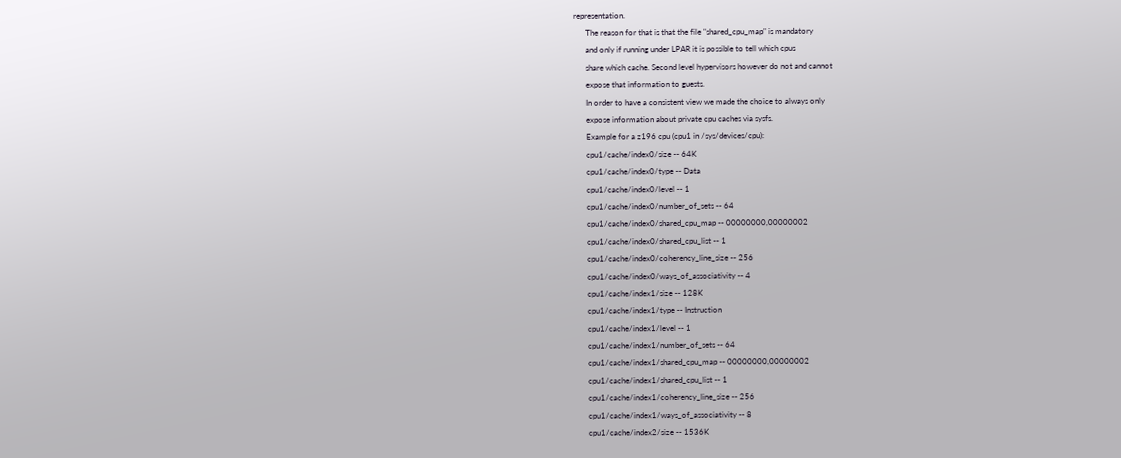representation.
      The reason for that is that the file "shared_cpu_map" is mandatory
      and only if running under LPAR it is possible to tell which cpus
      share which cache. Second level hypervisors however do not and cannot
      expose that information to guests.
      In order to have a consistent view we made the choice to always only
      expose information about private cpu caches via sysfs.
      Example for a z196 cpu (cpu1 in /sys/devices/cpu):
      cpu1/cache/index0/size -- 64K
      cpu1/cache/index0/type -- Data
      cpu1/cache/index0/level -- 1
      cpu1/cache/index0/number_of_sets -- 64
      cpu1/cache/index0/shared_cpu_map -- 00000000,00000002
      cpu1/cache/index0/shared_cpu_list -- 1
      cpu1/cache/index0/coherency_line_size -- 256
      cpu1/cache/index0/ways_of_associativity -- 4
      cpu1/cache/index1/size -- 128K
      cpu1/cache/index1/type -- Instruction
      cpu1/cache/index1/level -- 1
      cpu1/cache/index1/number_of_sets -- 64
      cpu1/cache/index1/shared_cpu_map -- 00000000,00000002
      cpu1/cache/index1/shared_cpu_list -- 1
      cpu1/cache/index1/coherency_line_size -- 256
      cpu1/cache/index1/ways_of_associativity -- 8
      cpu1/cache/index2/size -- 1536K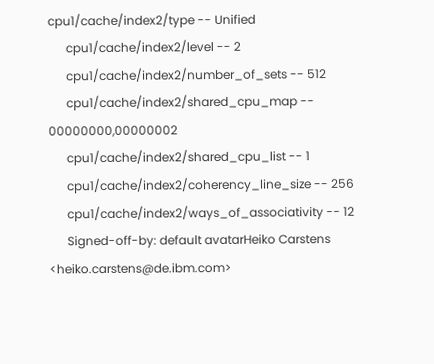cpu1/cache/index2/type -- Unified
      cpu1/cache/index2/level -- 2
      cpu1/cache/index2/number_of_sets -- 512
      cpu1/cache/index2/shared_cpu_map -- 00000000,00000002
      cpu1/cache/index2/shared_cpu_list -- 1
      cpu1/cache/index2/coherency_line_size -- 256
      cpu1/cache/index2/ways_of_associativity -- 12
      Signed-off-by: default avatarHeiko Carstens <heiko.carstens@de.ibm.com>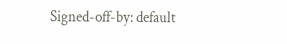Signed-off-by: default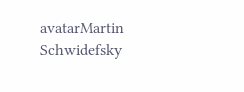avatarMartin Schwidefsky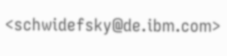<schwidefsky@de.ibm.com>